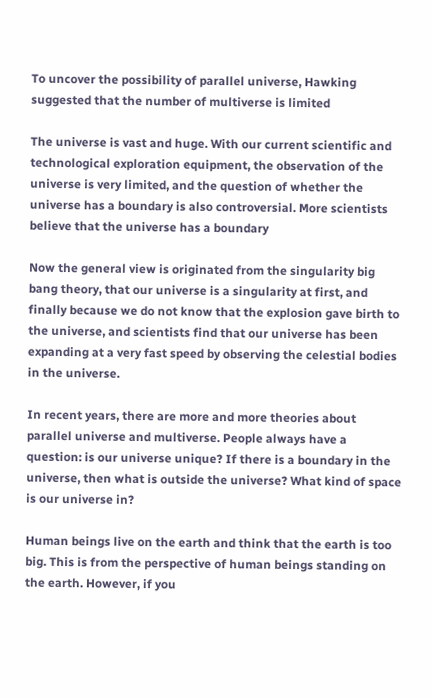To uncover the possibility of parallel universe, Hawking suggested that the number of multiverse is limited

The universe is vast and huge. With our current scientific and technological exploration equipment, the observation of the universe is very limited, and the question of whether the universe has a boundary is also controversial. More scientists believe that the universe has a boundary

Now the general view is originated from the singularity big bang theory, that our universe is a singularity at first, and finally because we do not know that the explosion gave birth to the universe, and scientists find that our universe has been expanding at a very fast speed by observing the celestial bodies in the universe.

In recent years, there are more and more theories about parallel universe and multiverse. People always have a question: is our universe unique? If there is a boundary in the universe, then what is outside the universe? What kind of space is our universe in?

Human beings live on the earth and think that the earth is too big. This is from the perspective of human beings standing on the earth. However, if you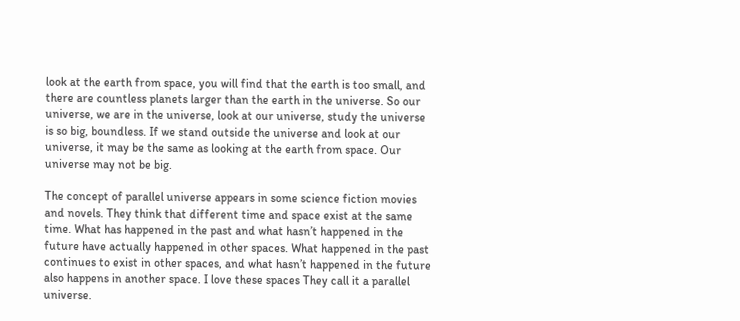look at the earth from space, you will find that the earth is too small, and there are countless planets larger than the earth in the universe. So our universe, we are in the universe, look at our universe, study the universe is so big, boundless. If we stand outside the universe and look at our universe, it may be the same as looking at the earth from space. Our universe may not be big.

The concept of parallel universe appears in some science fiction movies and novels. They think that different time and space exist at the same time. What has happened in the past and what hasn’t happened in the future have actually happened in other spaces. What happened in the past continues to exist in other spaces, and what hasn’t happened in the future also happens in another space. I love these spaces They call it a parallel universe.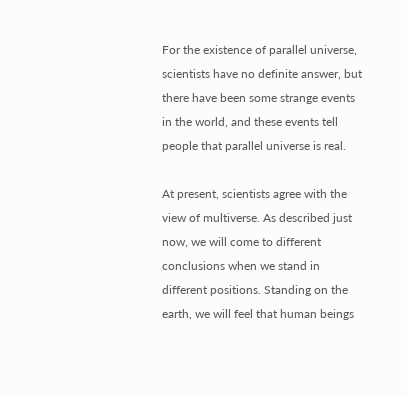For the existence of parallel universe, scientists have no definite answer, but there have been some strange events in the world, and these events tell people that parallel universe is real.

At present, scientists agree with the view of multiverse. As described just now, we will come to different conclusions when we stand in different positions. Standing on the earth, we will feel that human beings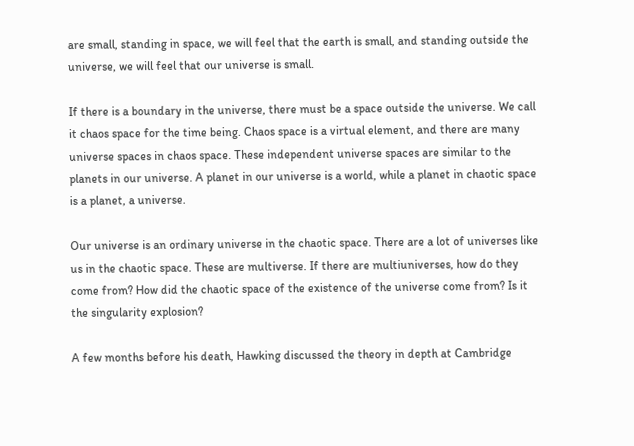are small, standing in space, we will feel that the earth is small, and standing outside the universe, we will feel that our universe is small.

If there is a boundary in the universe, there must be a space outside the universe. We call it chaos space for the time being. Chaos space is a virtual element, and there are many universe spaces in chaos space. These independent universe spaces are similar to the planets in our universe. A planet in our universe is a world, while a planet in chaotic space is a planet, a universe.

Our universe is an ordinary universe in the chaotic space. There are a lot of universes like us in the chaotic space. These are multiverse. If there are multiuniverses, how do they come from? How did the chaotic space of the existence of the universe come from? Is it the singularity explosion?

A few months before his death, Hawking discussed the theory in depth at Cambridge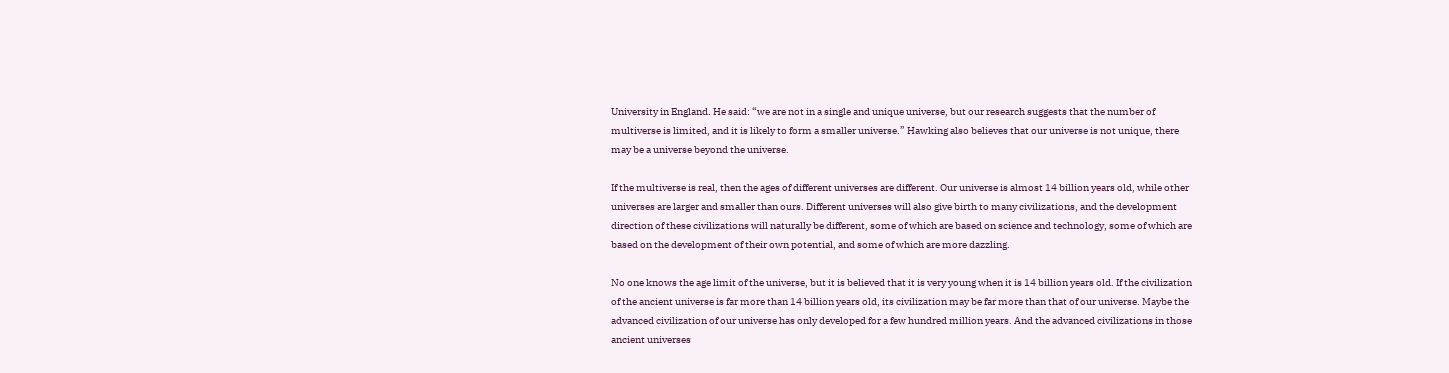University in England. He said: “we are not in a single and unique universe, but our research suggests that the number of multiverse is limited, and it is likely to form a smaller universe.” Hawking also believes that our universe is not unique, there may be a universe beyond the universe.

If the multiverse is real, then the ages of different universes are different. Our universe is almost 14 billion years old, while other universes are larger and smaller than ours. Different universes will also give birth to many civilizations, and the development direction of these civilizations will naturally be different, some of which are based on science and technology, some of which are based on the development of their own potential, and some of which are more dazzling.

No one knows the age limit of the universe, but it is believed that it is very young when it is 14 billion years old. If the civilization of the ancient universe is far more than 14 billion years old, its civilization may be far more than that of our universe. Maybe the advanced civilization of our universe has only developed for a few hundred million years. And the advanced civilizations in those ancient universes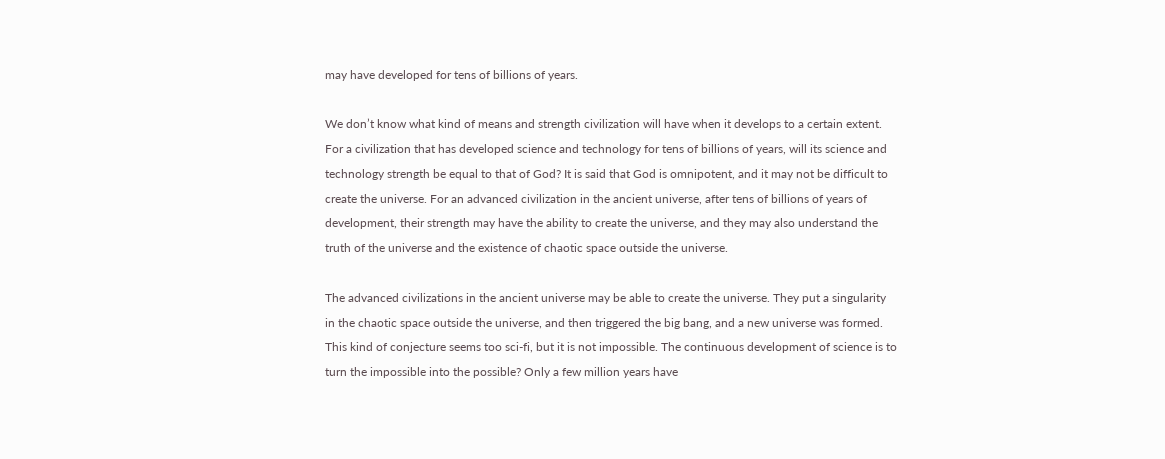may have developed for tens of billions of years.

We don’t know what kind of means and strength civilization will have when it develops to a certain extent. For a civilization that has developed science and technology for tens of billions of years, will its science and technology strength be equal to that of God? It is said that God is omnipotent, and it may not be difficult to create the universe. For an advanced civilization in the ancient universe, after tens of billions of years of development, their strength may have the ability to create the universe, and they may also understand the truth of the universe and the existence of chaotic space outside the universe.

The advanced civilizations in the ancient universe may be able to create the universe. They put a singularity in the chaotic space outside the universe, and then triggered the big bang, and a new universe was formed. This kind of conjecture seems too sci-fi, but it is not impossible. The continuous development of science is to turn the impossible into the possible? Only a few million years have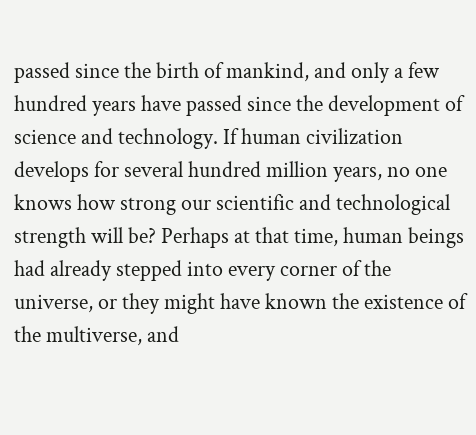passed since the birth of mankind, and only a few hundred years have passed since the development of science and technology. If human civilization develops for several hundred million years, no one knows how strong our scientific and technological strength will be? Perhaps at that time, human beings had already stepped into every corner of the universe, or they might have known the existence of the multiverse, and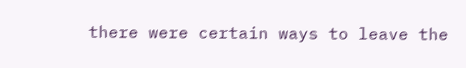there were certain ways to leave the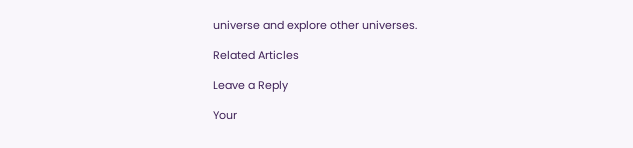universe and explore other universes.

Related Articles

Leave a Reply

Your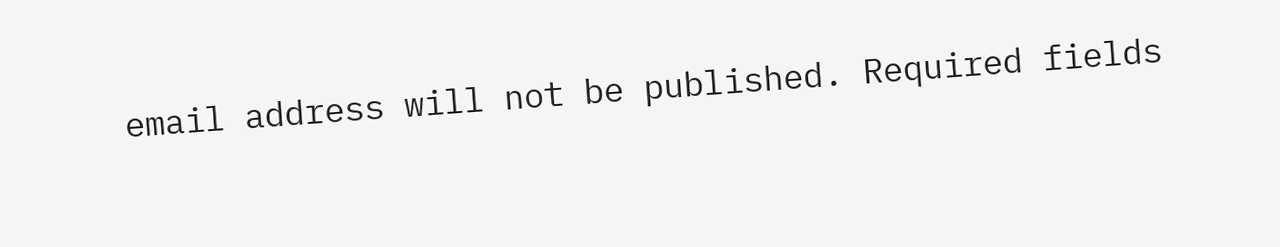email address will not be published. Required fields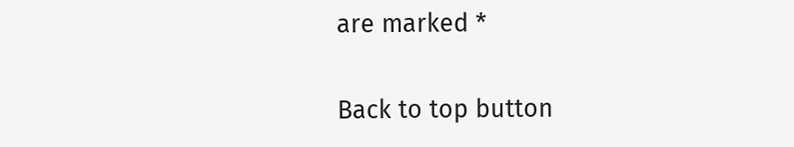are marked *

Back to top button